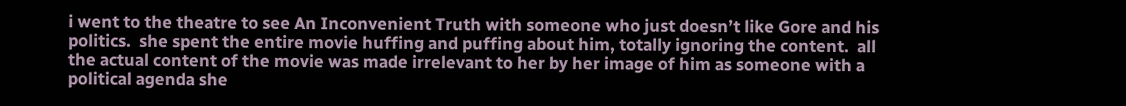i went to the theatre to see An Inconvenient Truth with someone who just doesn’t like Gore and his politics.  she spent the entire movie huffing and puffing about him, totally ignoring the content.  all the actual content of the movie was made irrelevant to her by her image of him as someone with a political agenda she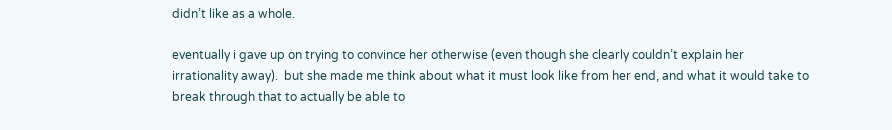didn’t like as a whole.

eventually i gave up on trying to convince her otherwise (even though she clearly couldn’t explain her irrationality away).  but she made me think about what it must look like from her end, and what it would take to break through that to actually be able to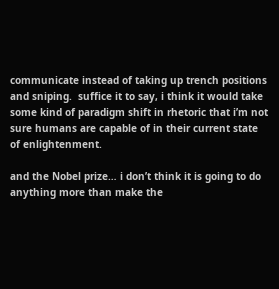communicate instead of taking up trench positions and sniping.  suffice it to say, i think it would take some kind of paradigm shift in rhetoric that i’m not sure humans are capable of in their current state of enlightenment.

and the Nobel prize… i don’t think it is going to do anything more than make the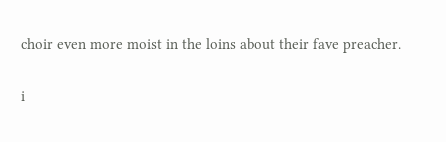choir even more moist in the loins about their fave preacher.

i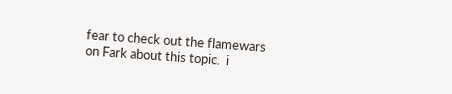fear to check out the flamewars on Fark about this topic.  i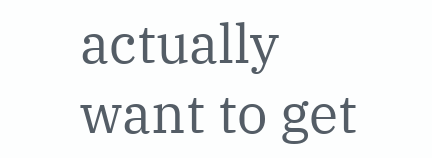actually want to get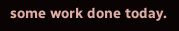some work done today.